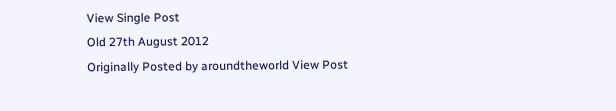View Single Post
Old 27th August 2012
Originally Posted by aroundtheworld View Post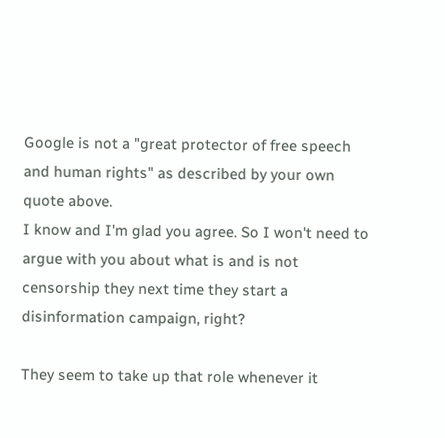Google is not a "great protector of free speech and human rights" as described by your own quote above.
I know and I'm glad you agree. So I won't need to argue with you about what is and is not censorship they next time they start a disinformation campaign, right?

They seem to take up that role whenever it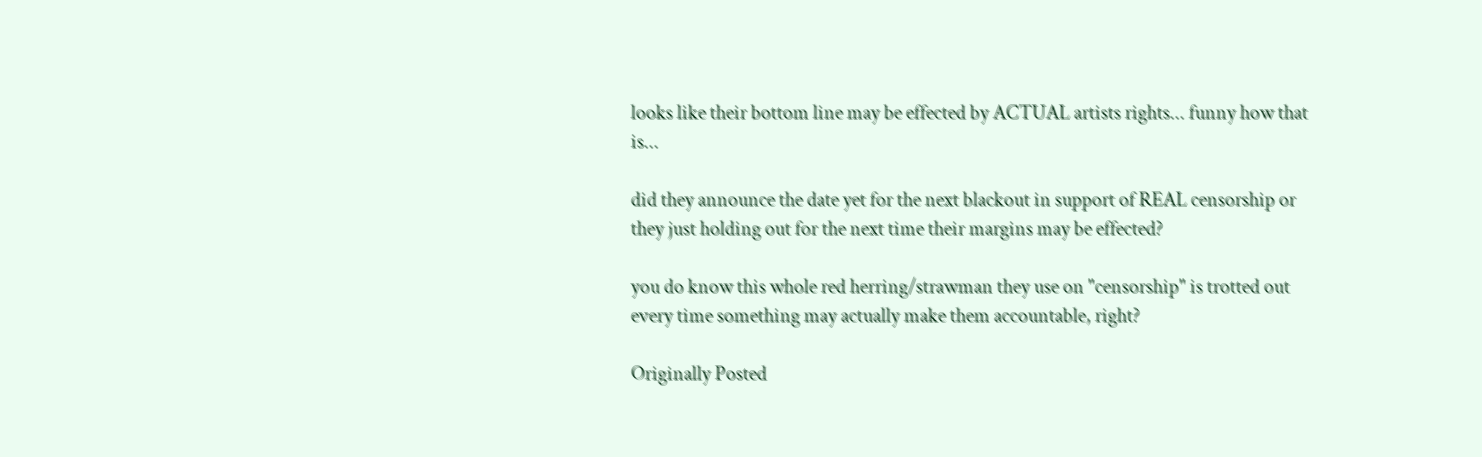looks like their bottom line may be effected by ACTUAL artists rights... funny how that is...

did they announce the date yet for the next blackout in support of REAL censorship or they just holding out for the next time their margins may be effected?

you do know this whole red herring/strawman they use on "censorship" is trotted out every time something may actually make them accountable, right?

Originally Posted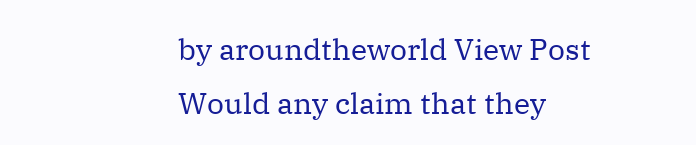by aroundtheworld View Post
Would any claim that they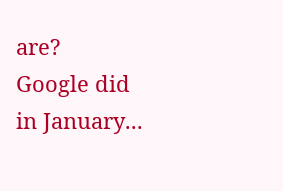are?
Google did in January...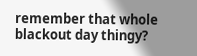remember that whole blackout day thingy?